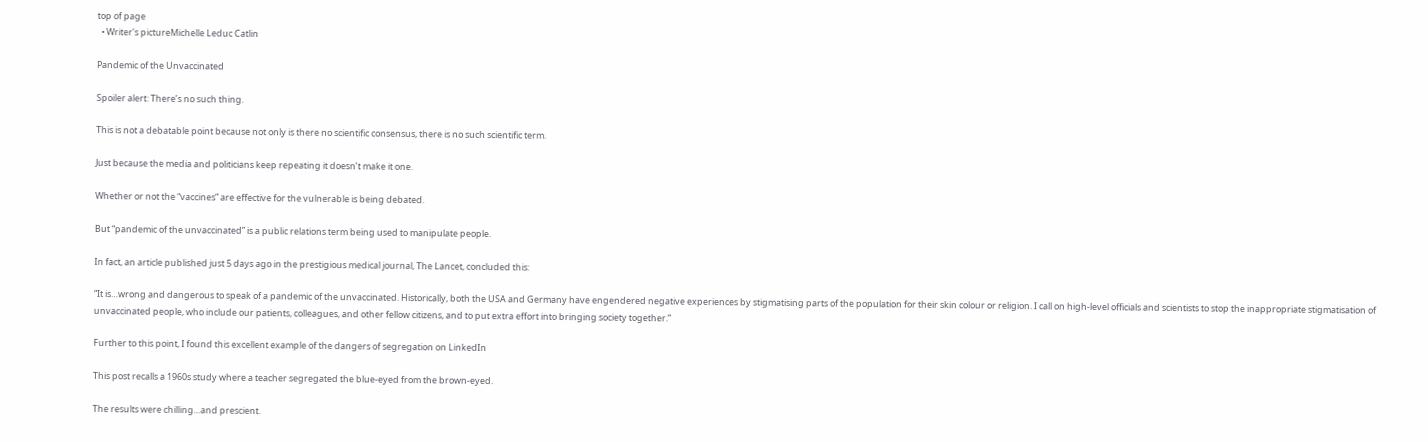top of page
  • Writer's pictureMichelle Leduc Catlin

Pandemic of the Unvaccinated

Spoiler alert: There’s no such thing.

This is not a debatable point because not only is there no scientific consensus, there is no such scientific term.

Just because the media and politicians keep repeating it doesn’t make it one.

Whether or not the “vaccines” are effective for the vulnerable is being debated.

But “pandemic of the unvaccinated” is a public relations term being used to manipulate people.

In fact, an article published just 5 days ago in the prestigious medical journal, The Lancet, concluded this:

“It is…wrong and dangerous to speak of a pandemic of the unvaccinated. Historically, both the USA and Germany have engendered negative experiences by stigmatising parts of the population for their skin colour or religion. I call on high-level officials and scientists to stop the inappropriate stigmatisation of unvaccinated people, who include our patients, colleagues, and other fellow citizens, and to put extra effort into bringing society together.”

Further to this point, I found this excellent example of the dangers of segregation on LinkedIn

This post recalls a 1960s study where a teacher segregated the blue-eyed from the brown-eyed.

The results were chilling…and prescient.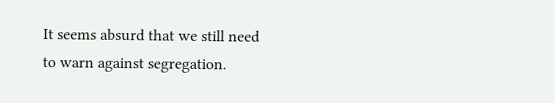It seems absurd that we still need to warn against segregation.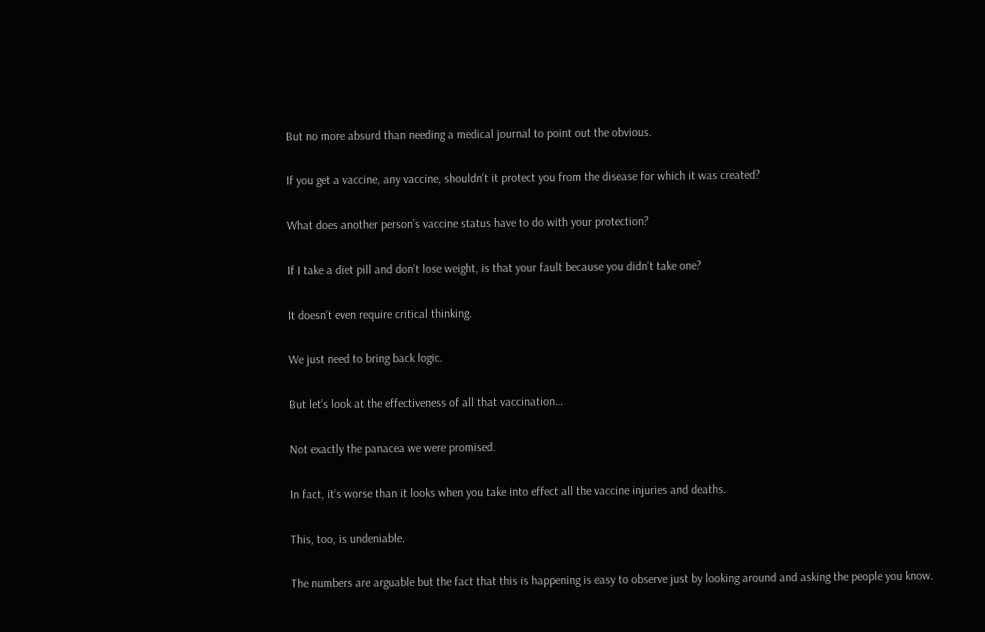But no more absurd than needing a medical journal to point out the obvious.

If you get a vaccine, any vaccine, shouldn’t it protect you from the disease for which it was created?

What does another person’s vaccine status have to do with your protection?

If I take a diet pill and don’t lose weight, is that your fault because you didn’t take one?

It doesn’t even require critical thinking.

We just need to bring back logic.

But let’s look at the effectiveness of all that vaccination…

Not exactly the panacea we were promised.

In fact, it’s worse than it looks when you take into effect all the vaccine injuries and deaths.

This, too, is undeniable.

The numbers are arguable but the fact that this is happening is easy to observe just by looking around and asking the people you know.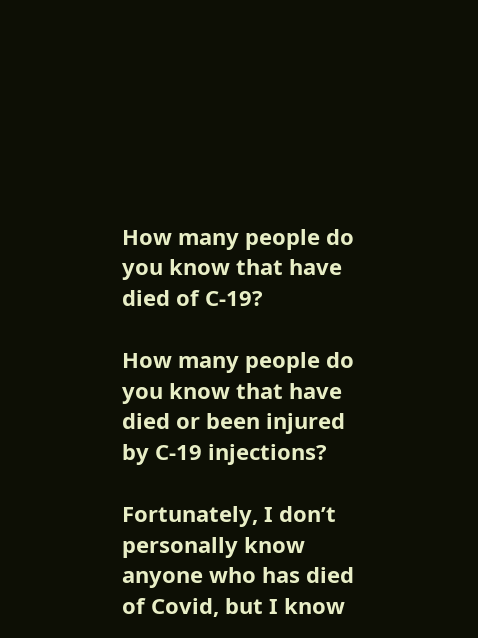How many people do you know that have died of C-19?

How many people do you know that have died or been injured by C-19 injections?

Fortunately, I don’t personally know anyone who has died of Covid, but I know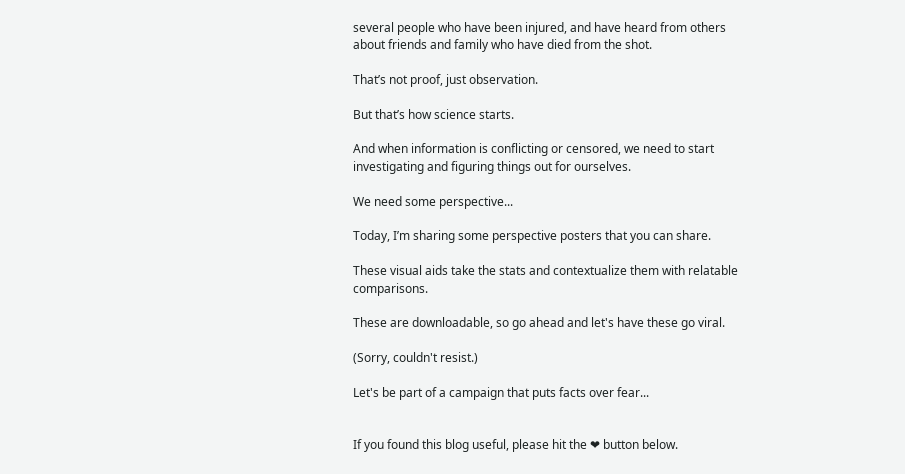several people who have been injured, and have heard from others about friends and family who have died from the shot.

That’s not proof, just observation.

But that’s how science starts.

And when information is conflicting or censored, we need to start investigating and figuring things out for ourselves.

We need some perspective...

Today, I’m sharing some perspective posters that you can share.

These visual aids take the stats and contextualize them with relatable comparisons.

These are downloadable, so go ahead and let's have these go viral.

(Sorry, couldn't resist.)

Let's be part of a campaign that puts facts over fear...


If you found this blog useful, please hit the ❤ button below.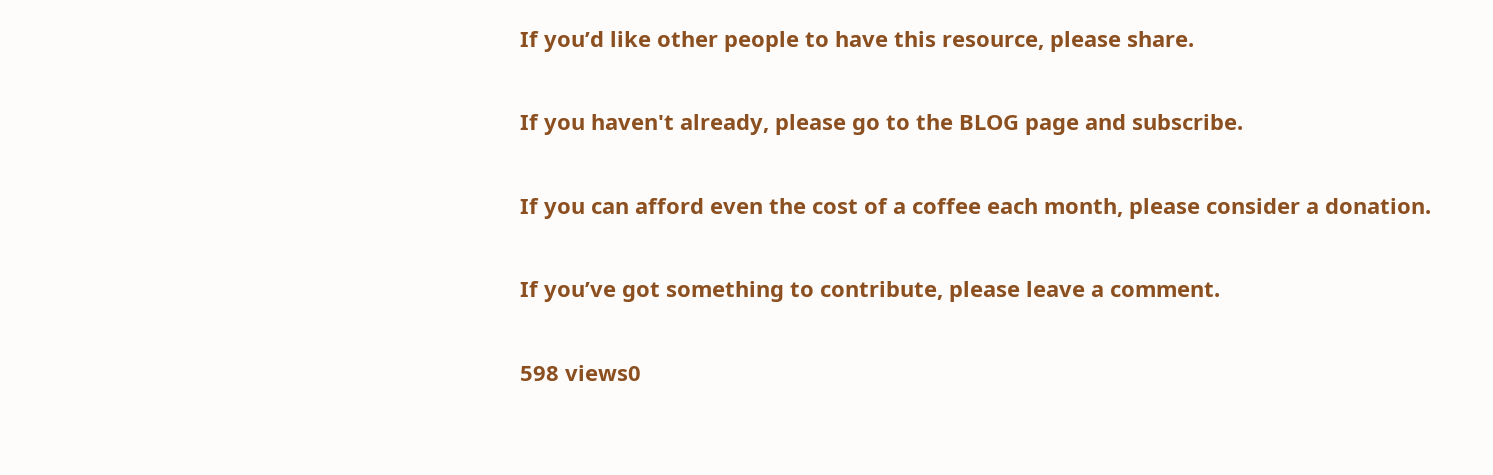If you’d like other people to have this resource, please share.

If you haven't already, please go to the BLOG page and subscribe.

If you can afford even the cost of a coffee each month, please consider a donation.

If you’ve got something to contribute, please leave a comment.

598 views0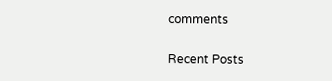comments

Recent Posts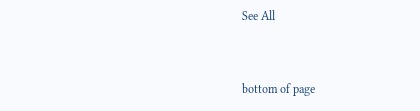See All


bottom of page